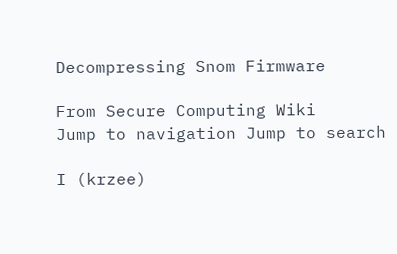Decompressing Snom Firmware

From Secure Computing Wiki
Jump to navigation Jump to search

I (krzee)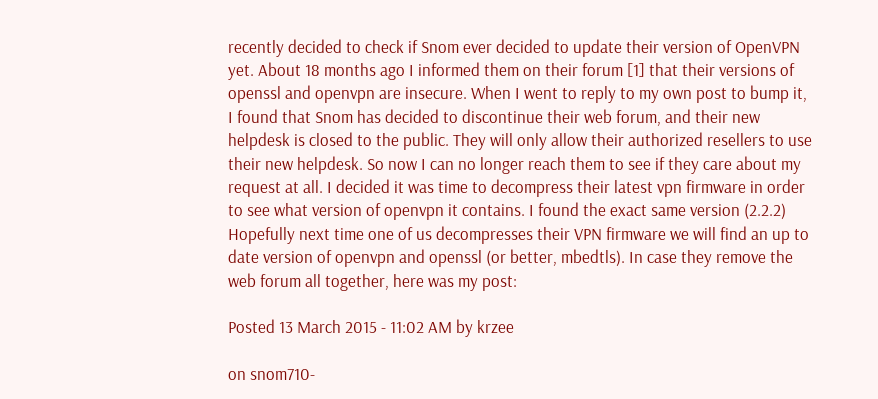recently decided to check if Snom ever decided to update their version of OpenVPN yet. About 18 months ago I informed them on their forum [1] that their versions of openssl and openvpn are insecure. When I went to reply to my own post to bump it, I found that Snom has decided to discontinue their web forum, and their new helpdesk is closed to the public. They will only allow their authorized resellers to use their new helpdesk. So now I can no longer reach them to see if they care about my request at all. I decided it was time to decompress their latest vpn firmware in order to see what version of openvpn it contains. I found the exact same version (2.2.2) Hopefully next time one of us decompresses their VPN firmware we will find an up to date version of openvpn and openssl (or better, mbedtls). In case they remove the web forum all together, here was my post:

Posted 13 March 2015 - 11:02 AM by krzee

on snom710-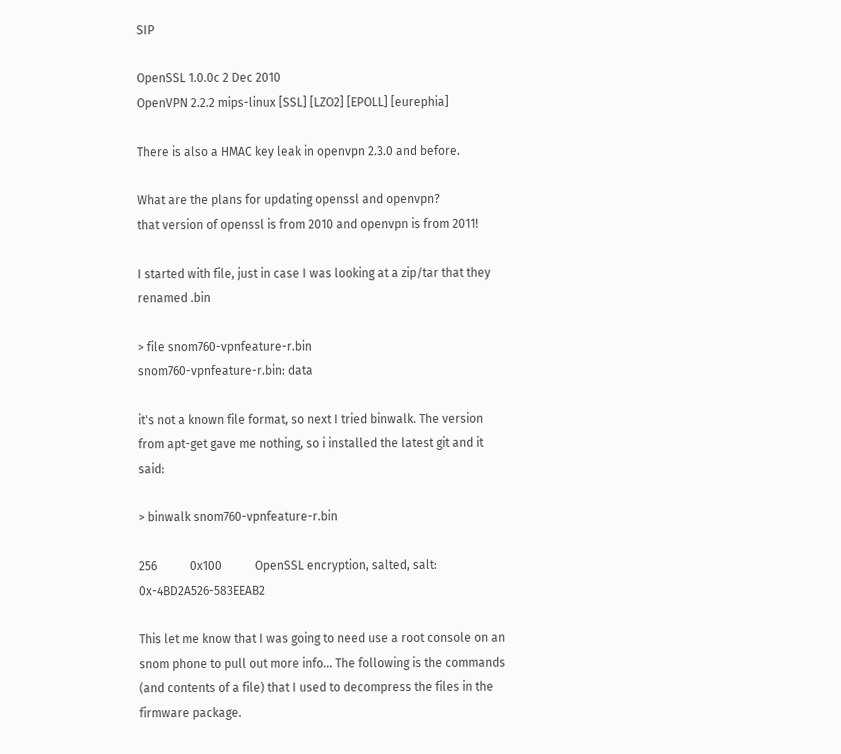SIP

OpenSSL 1.0.0c 2 Dec 2010
OpenVPN 2.2.2 mips-linux [SSL] [LZO2] [EPOLL] [eurephia]

There is also a HMAC key leak in openvpn 2.3.0 and before.

What are the plans for updating openssl and openvpn?
that version of openssl is from 2010 and openvpn is from 2011!

I started with file, just in case I was looking at a zip/tar that they renamed .bin

> file snom760-vpnfeature-r.bin
snom760-vpnfeature-r.bin: data

it's not a known file format, so next I tried binwalk. The version from apt-get gave me nothing, so i installed the latest git and it said:

> binwalk snom760-vpnfeature-r.bin

256           0x100           OpenSSL encryption, salted, salt: 0x-4BD2A526-583EEAB2

This let me know that I was going to need use a root console on an snom phone to pull out more info... The following is the commands (and contents of a file) that I used to decompress the files in the firmware package.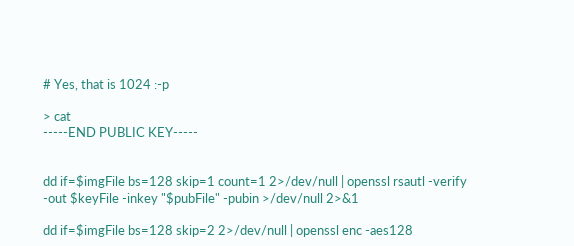# Yes, that is 1024 :-p

> cat
-----END PUBLIC KEY-----


dd if=$imgFile bs=128 skip=1 count=1 2>/dev/null | openssl rsautl -verify -out $keyFile -inkey "$pubFile" -pubin >/dev/null 2>&1

dd if=$imgFile bs=128 skip=2 2>/dev/null | openssl enc -aes128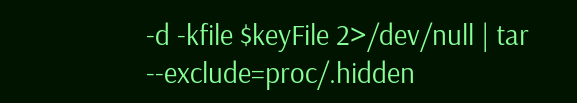-d -kfile $keyFile 2>/dev/null | tar --exclude=proc/.hidden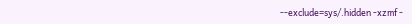--exclude=sys/.hidden -xzmf -